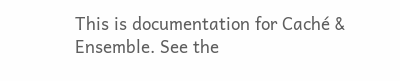This is documentation for Caché & Ensemble. See the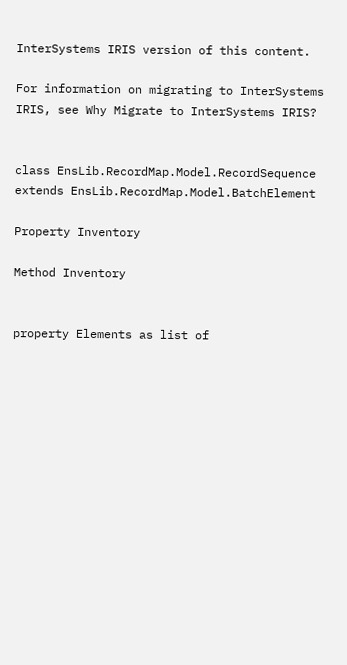InterSystems IRIS version of this content.

For information on migrating to InterSystems IRIS, see Why Migrate to InterSystems IRIS?


class EnsLib.RecordMap.Model.RecordSequence extends EnsLib.RecordMap.Model.BatchElement

Property Inventory

Method Inventory


property Elements as list of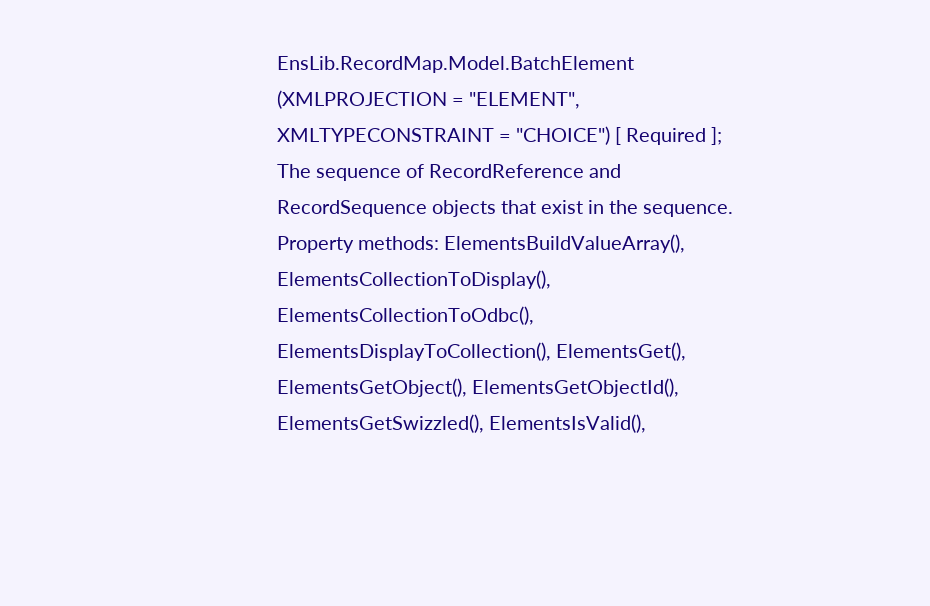EnsLib.RecordMap.Model.BatchElement (XMLPROJECTION = "ELEMENT", XMLTYPECONSTRAINT = "CHOICE") [ Required ];
The sequence of RecordReference and RecordSequence objects that exist in the sequence.
Property methods: ElementsBuildValueArray(), ElementsCollectionToDisplay(), ElementsCollectionToOdbc(), ElementsDisplayToCollection(), ElementsGet(), ElementsGetObject(), ElementsGetObjectId(), ElementsGetSwizzled(), ElementsIsValid(),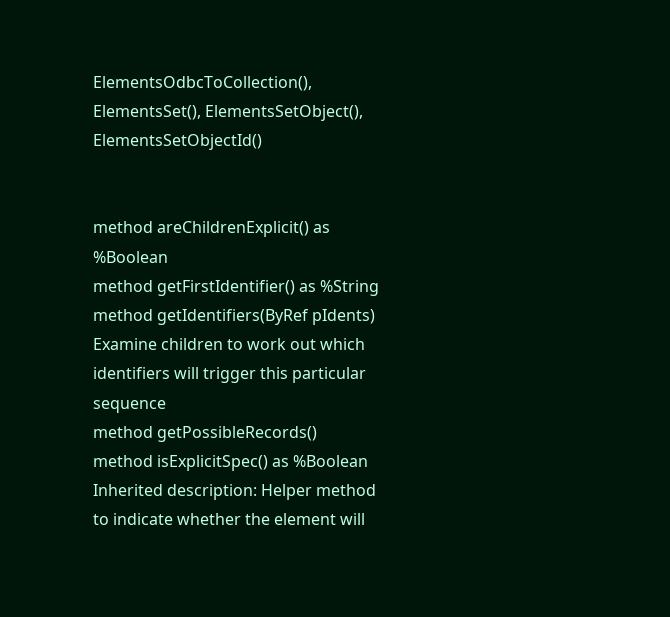ElementsOdbcToCollection(), ElementsSet(), ElementsSetObject(), ElementsSetObjectId()


method areChildrenExplicit() as %Boolean
method getFirstIdentifier() as %String
method getIdentifiers(ByRef pIdents)
Examine children to work out which identifiers will trigger this particular sequence
method getPossibleRecords()
method isExplicitSpec() as %Boolean
Inherited description: Helper method to indicate whether the element will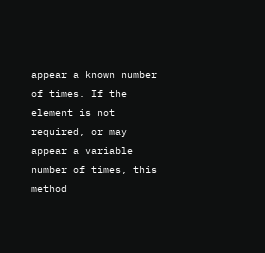appear a known number of times. If the element is not required, or may appear a variable number of times, this method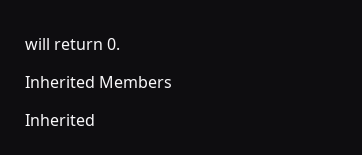will return 0.

Inherited Members

Inherited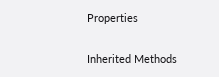Properties

Inherited Methods